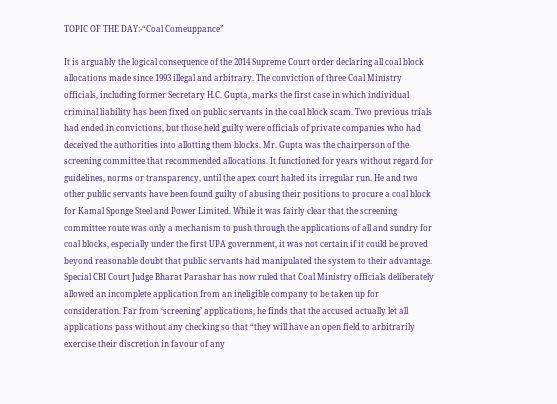TOPIC OF THE DAY:-“Coal Comeuppance”

It is arguably the logical consequence of the 2014 Supreme Court order declaring all coal block allocations made since 1993 illegal and arbitrary. The conviction of three Coal Ministry officials, including former Secretary H.C. Gupta, marks the first case in which individual criminal liability has been fixed on public servants in the coal block scam. Two previous trials had ended in convictions, but those held guilty were officials of private companies who had deceived the authorities into allotting them blocks. Mr. Gupta was the chairperson of the screening committee that recommended allocations. It functioned for years without regard for guidelines, norms or transparency, until the apex court halted its irregular run. He and two other public servants have been found guilty of abusing their positions to procure a coal block for Kamal Sponge Steel and Power Limited. While it was fairly clear that the screening committee route was only a mechanism to push through the applications of all and sundry for coal blocks, especially under the first UPA government, it was not certain if it could be proved beyond reasonable doubt that public servants had manipulated the system to their advantage. Special CBI Court Judge Bharat Parashar has now ruled that Coal Ministry officials deliberately allowed an incomplete application from an ineligible company to be taken up for consideration. Far from ‘screening’ applications, he finds that the accused actually let all applications pass without any checking so that “they will have an open field to arbitrarily exercise their discretion in favour of any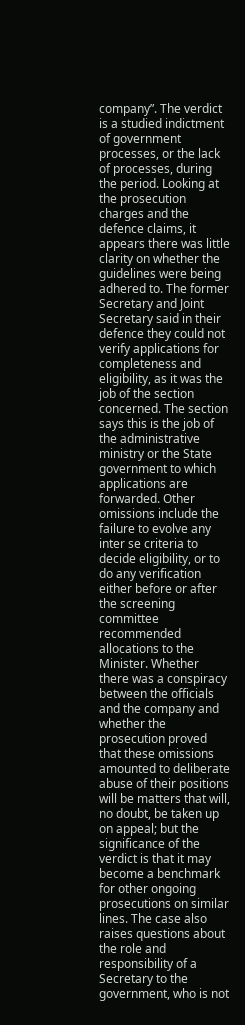company”. The verdict is a studied indictment of government processes, or the lack of processes, during the period. Looking at the prosecution charges and the defence claims, it appears there was little clarity on whether the guidelines were being adhered to. The former Secretary and Joint Secretary said in their defence they could not verify applications for completeness and eligibility, as it was the job of the section concerned. The section says this is the job of the administrative ministry or the State government to which applications are forwarded. Other omissions include the failure to evolve any inter se criteria to decide eligibility, or to do any verification either before or after the screening committee recommended allocations to the Minister. Whether there was a conspiracy between the officials and the company and whether the prosecution proved that these omissions amounted to deliberate abuse of their positions will be matters that will, no doubt, be taken up on appeal; but the significance of the verdict is that it may become a benchmark for other ongoing prosecutions on similar lines. The case also raises questions about the role and responsibility of a Secretary to the government, who is not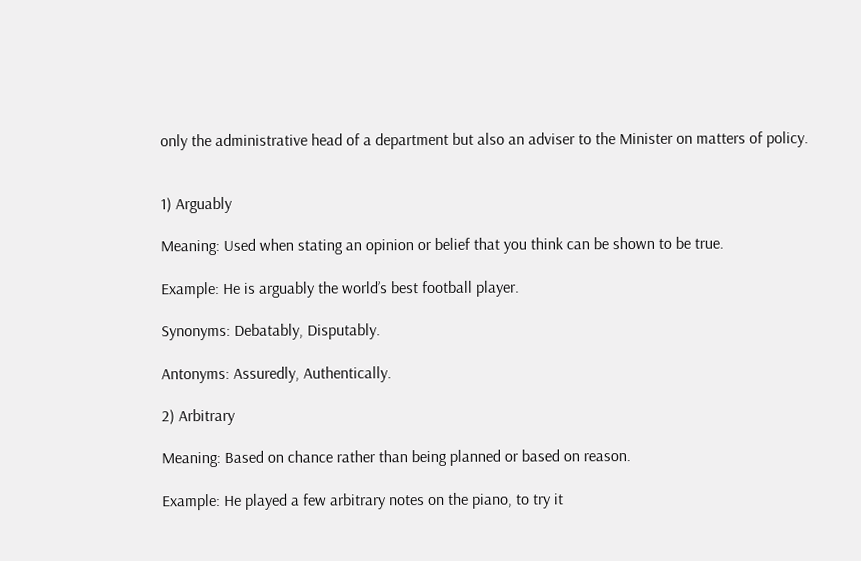only the administrative head of a department but also an adviser to the Minister on matters of policy.


1) Arguably

Meaning: Used when stating an opinion or belief that you think can be shown to be true.

Example: He is arguably the world’s best football player.

Synonyms: Debatably, Disputably.

Antonyms: Assuredly, Authentically.

2) Arbitrary

Meaning: Based on chance rather than being planned or based on reason.

Example: He played a few arbitrary notes on the piano, to try it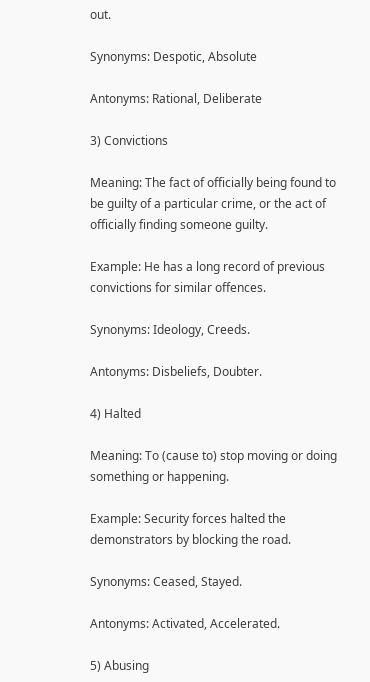out.

Synonyms: Despotic, Absolute

Antonyms: Rational, Deliberate

3) Convictions

Meaning: The fact of officially being found to be guilty of a particular crime, or the act of officially finding someone guilty.

Example: He has a long record of previous convictions for similar offences.

Synonyms: Ideology, Creeds.

Antonyms: Disbeliefs, Doubter.

4) Halted

Meaning: To (cause to) stop moving or doing something or happening.

Example: Security forces halted the demonstrators by blocking the road.

Synonyms: Ceased, Stayed.

Antonyms: Activated, Accelerated.

5) Abusing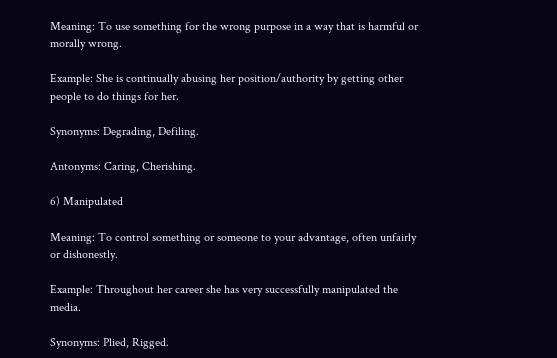Meaning: To use something for the wrong purpose in a way that is harmful or morally wrong.

Example: She is continually abusing her position/authority by getting other people to do things for her.

Synonyms: Degrading, Defiling.

Antonyms: Caring, Cherishing.

6) Manipulated

Meaning: To control something or someone to your advantage, often unfairly or dishonestly.

Example: Throughout her career she has very successfully manipulated the media.

Synonyms: Plied, Rigged.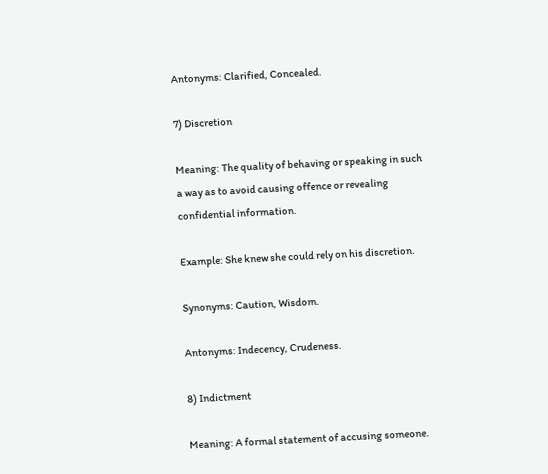Antonyms: Clarified, Concealed.

7) Discretion

Meaning: The quality of behaving or speaking in such a way as to avoid causing offence or revealing confidential information.

Example: She knew she could rely on his discretion.

Synonyms: Caution, Wisdom.

Antonyms: Indecency, Crudeness.

8) Indictment

Meaning: A formal statement of accusing someone.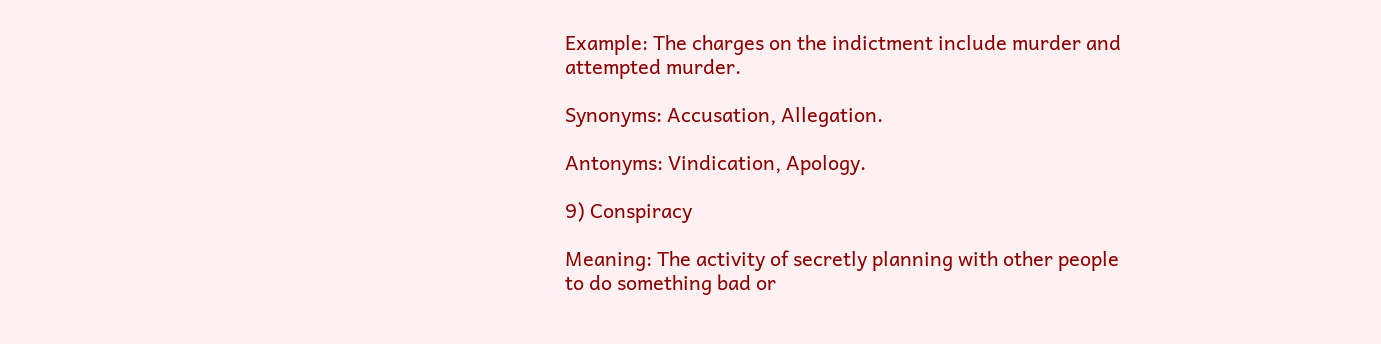Example: The charges on the indictment include murder and attempted murder.

Synonyms: Accusation, Allegation.

Antonyms: Vindication, Apology.

9) Conspiracy

Meaning: The activity of secretly planning with other people to do something bad or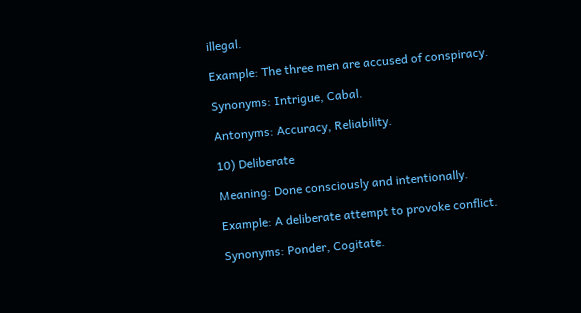illegal.

Example: The three men are accused of conspiracy.

Synonyms: Intrigue, Cabal.

Antonyms: Accuracy, Reliability.

10) Deliberate

Meaning: Done consciously and intentionally.

Example: A deliberate attempt to provoke conflict.

Synonyms: Ponder, Cogitate.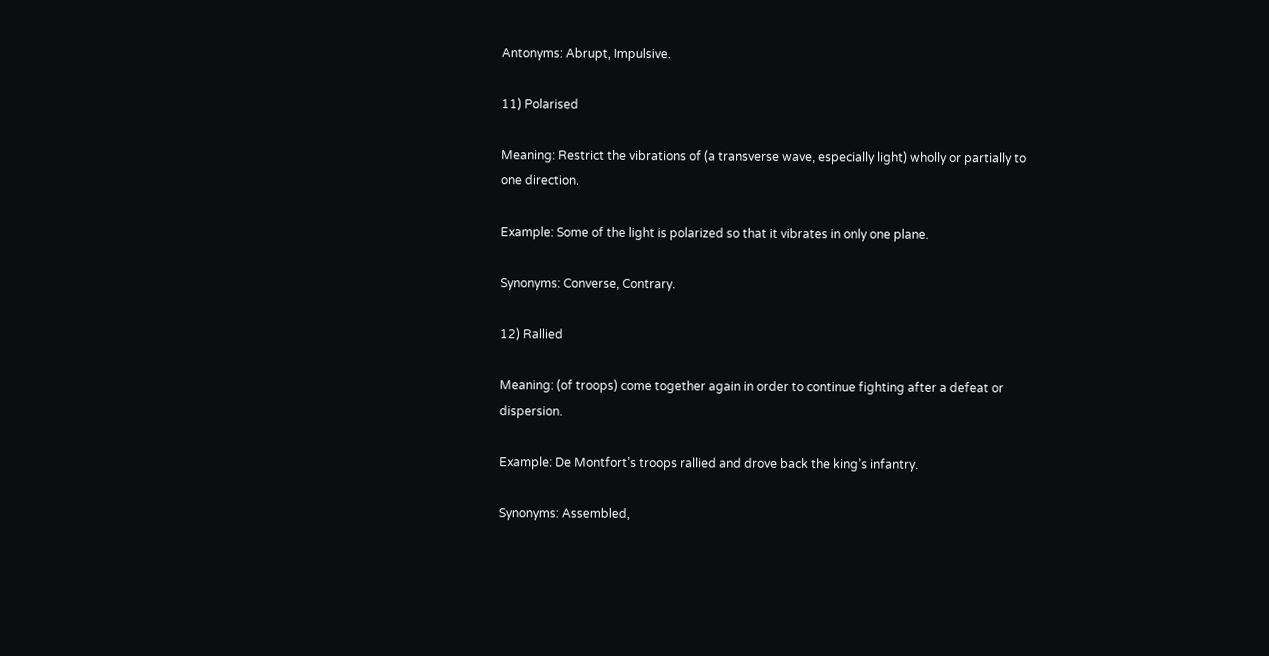Antonyms: Abrupt, Impulsive.

11) Polarised

Meaning: Restrict the vibrations of (a transverse wave, especially light) wholly or partially to one direction.

Example: Some of the light is polarized so that it vibrates in only one plane.

Synonyms: Converse, Contrary.

12) Rallied

Meaning: (of troops) come together again in order to continue fighting after a defeat or dispersion.

Example: De Montfort’s troops rallied and drove back the king’s infantry.

Synonyms: Assembled,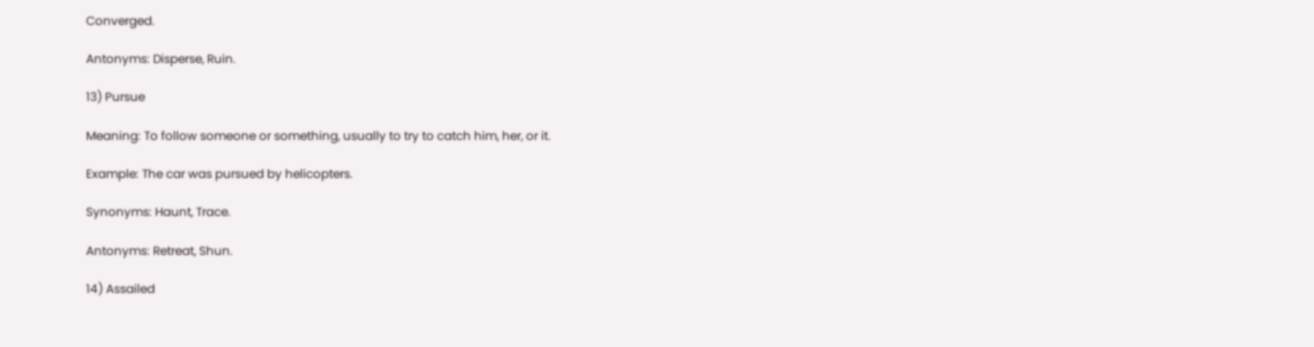Converged.

Antonyms: Disperse, Ruin.

13) Pursue

Meaning: To follow someone or something, usually to try to catch him, her, or it.

Example: The car was pursued by helicopters.

Synonyms: Haunt, Trace.

Antonyms: Retreat, Shun.

14) Assailed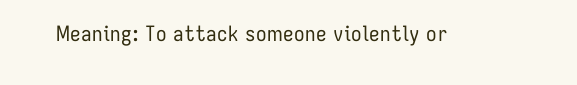Meaning: To attack someone violently or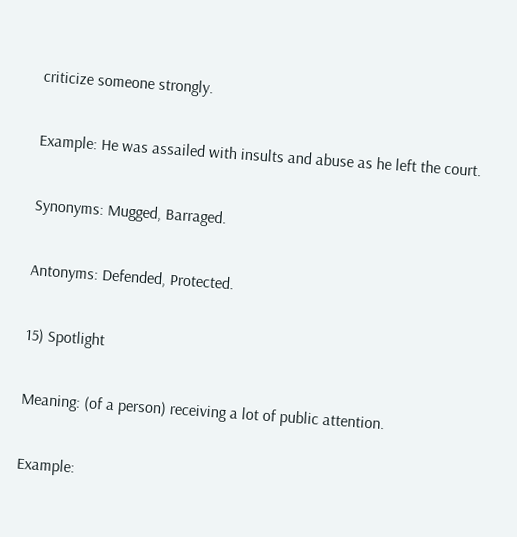criticize someone strongly.

Example: He was assailed with insults and abuse as he left the court.

Synonyms: Mugged, Barraged.

Antonyms: Defended, Protected.

15) Spotlight

Meaning: (of a person) receiving a lot of public attention.

Example: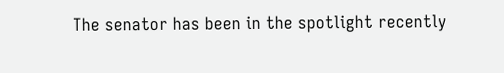The senator has been in the spotlight recently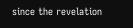since the revelation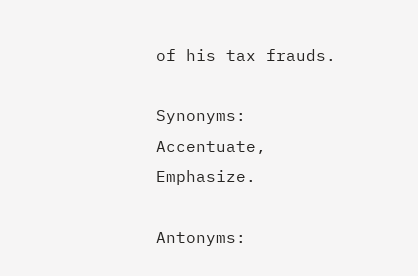of his tax frauds.

Synonyms: Accentuate, Emphasize.

Antonyms: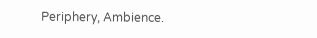Periphery, Ambience.